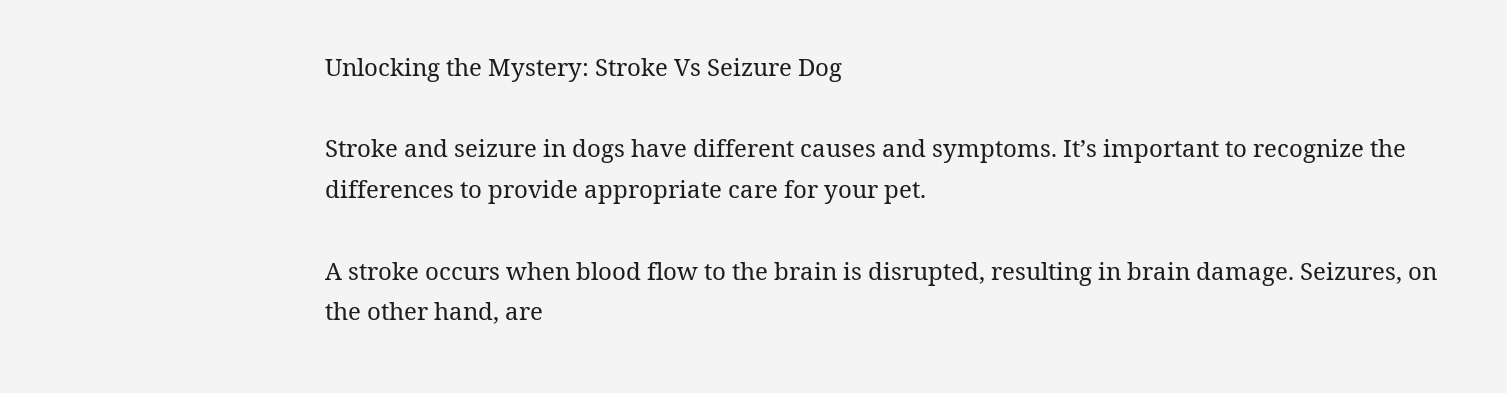Unlocking the Mystery: Stroke Vs Seizure Dog

Stroke and seizure in dogs have different causes and symptoms. It’s important to recognize the differences to provide appropriate care for your pet.

A stroke occurs when blood flow to the brain is disrupted, resulting in brain damage. Seizures, on the other hand, are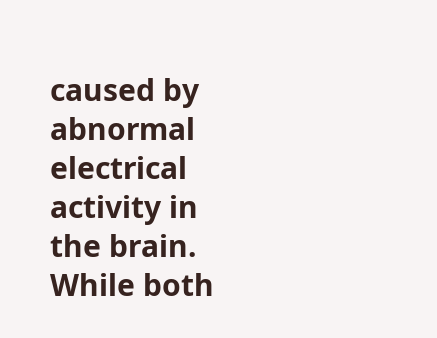caused by abnormal electrical activity in the brain. While both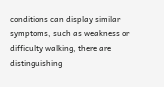conditions can display similar symptoms, such as weakness or difficulty walking, there are distinguishing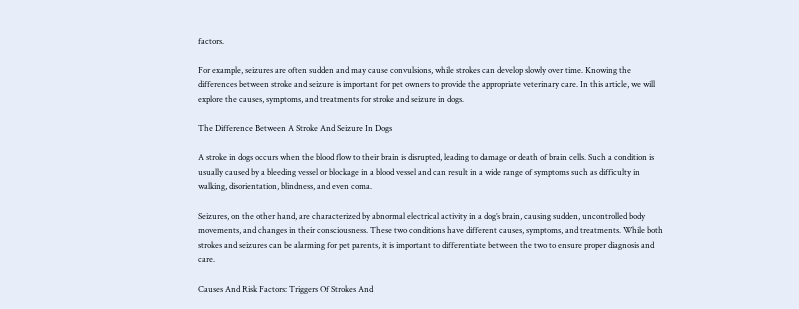factors.

For example, seizures are often sudden and may cause convulsions, while strokes can develop slowly over time. Knowing the differences between stroke and seizure is important for pet owners to provide the appropriate veterinary care. In this article, we will explore the causes, symptoms, and treatments for stroke and seizure in dogs.

The Difference Between A Stroke And Seizure In Dogs

A stroke in dogs occurs when the blood flow to their brain is disrupted, leading to damage or death of brain cells. Such a condition is usually caused by a bleeding vessel or blockage in a blood vessel and can result in a wide range of symptoms such as difficulty in walking, disorientation, blindness, and even coma.

Seizures, on the other hand, are characterized by abnormal electrical activity in a dog’s brain, causing sudden, uncontrolled body movements, and changes in their consciousness. These two conditions have different causes, symptoms, and treatments. While both strokes and seizures can be alarming for pet parents, it is important to differentiate between the two to ensure proper diagnosis and care.

Causes And Risk Factors: Triggers Of Strokes And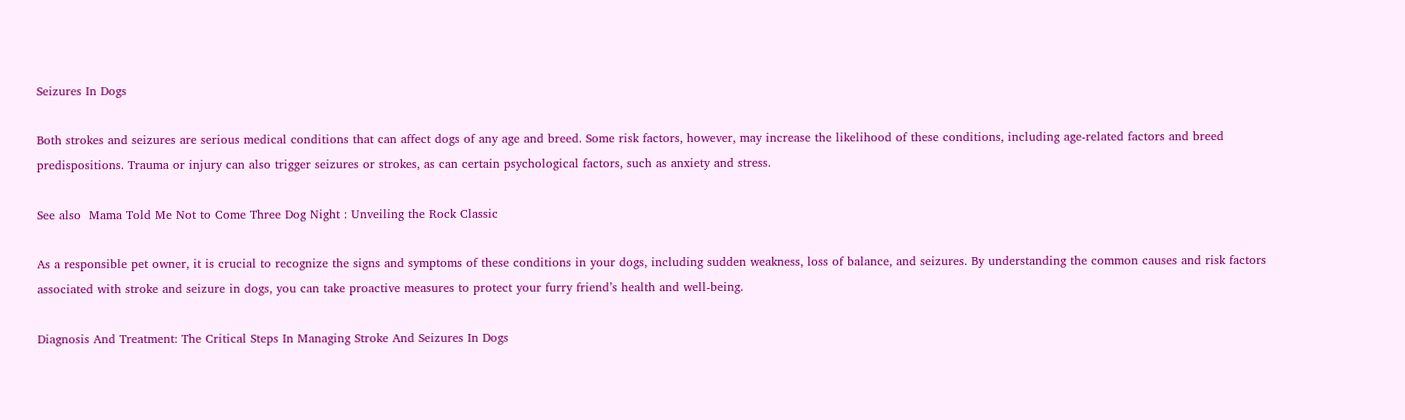Seizures In Dogs

Both strokes and seizures are serious medical conditions that can affect dogs of any age and breed. Some risk factors, however, may increase the likelihood of these conditions, including age-related factors and breed predispositions. Trauma or injury can also trigger seizures or strokes, as can certain psychological factors, such as anxiety and stress.

See also  Mama Told Me Not to Come Three Dog Night : Unveiling the Rock Classic

As a responsible pet owner, it is crucial to recognize the signs and symptoms of these conditions in your dogs, including sudden weakness, loss of balance, and seizures. By understanding the common causes and risk factors associated with stroke and seizure in dogs, you can take proactive measures to protect your furry friend’s health and well-being.

Diagnosis And Treatment: The Critical Steps In Managing Stroke And Seizures In Dogs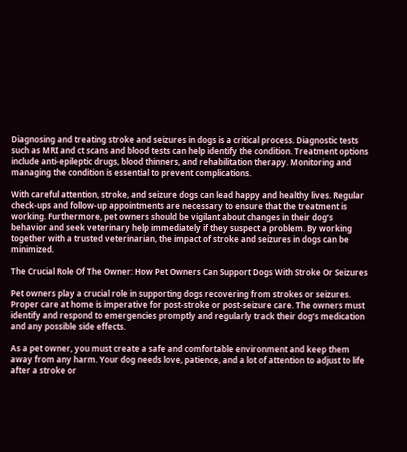Diagnosing and treating stroke and seizures in dogs is a critical process. Diagnostic tests such as MRI and ct scans and blood tests can help identify the condition. Treatment options include anti-epileptic drugs, blood thinners, and rehabilitation therapy. Monitoring and managing the condition is essential to prevent complications.

With careful attention, stroke, and seizure dogs can lead happy and healthy lives. Regular check-ups and follow-up appointments are necessary to ensure that the treatment is working. Furthermore, pet owners should be vigilant about changes in their dog’s behavior and seek veterinary help immediately if they suspect a problem. By working together with a trusted veterinarian, the impact of stroke and seizures in dogs can be minimized.

The Crucial Role Of The Owner: How Pet Owners Can Support Dogs With Stroke Or Seizures

Pet owners play a crucial role in supporting dogs recovering from strokes or seizures. Proper care at home is imperative for post-stroke or post-seizure care. The owners must identify and respond to emergencies promptly and regularly track their dog’s medication and any possible side effects.

As a pet owner, you must create a safe and comfortable environment and keep them away from any harm. Your dog needs love, patience, and a lot of attention to adjust to life after a stroke or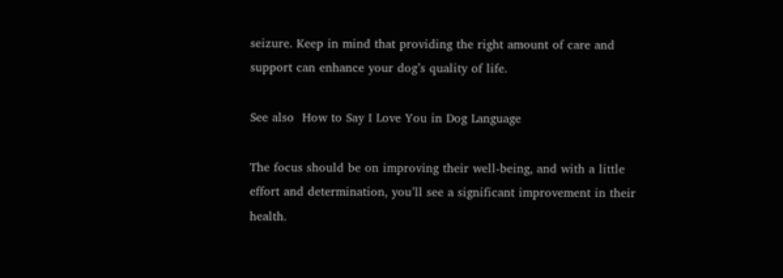seizure. Keep in mind that providing the right amount of care and support can enhance your dog’s quality of life.

See also  How to Say I Love You in Dog Language

The focus should be on improving their well-being, and with a little effort and determination, you’ll see a significant improvement in their health.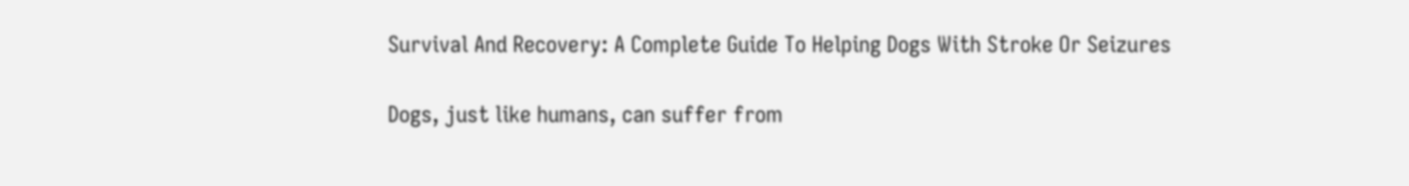Survival And Recovery: A Complete Guide To Helping Dogs With Stroke Or Seizures

Dogs, just like humans, can suffer from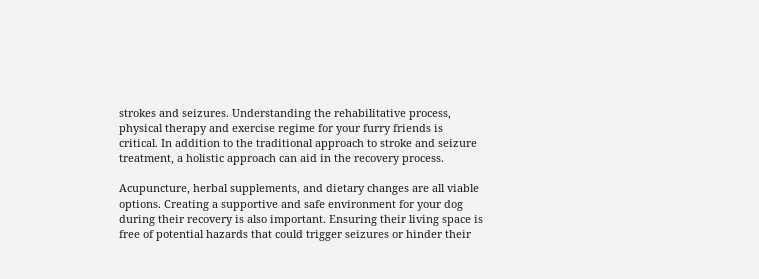strokes and seizures. Understanding the rehabilitative process, physical therapy and exercise regime for your furry friends is critical. In addition to the traditional approach to stroke and seizure treatment, a holistic approach can aid in the recovery process.

Acupuncture, herbal supplements, and dietary changes are all viable options. Creating a supportive and safe environment for your dog during their recovery is also important. Ensuring their living space is free of potential hazards that could trigger seizures or hinder their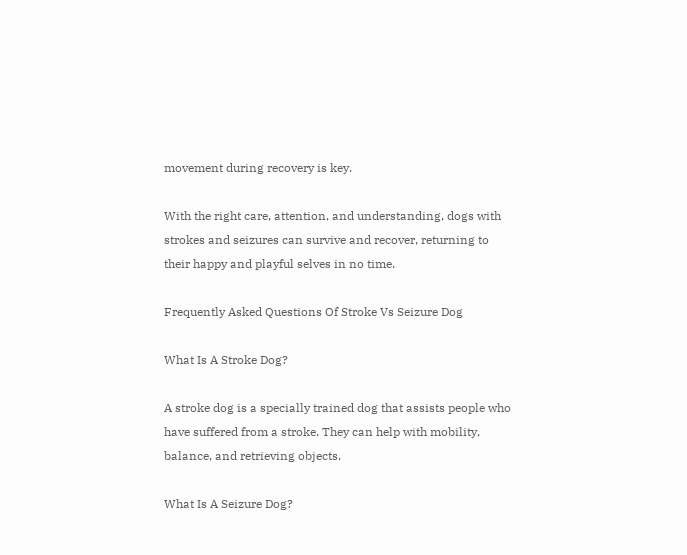movement during recovery is key.

With the right care, attention, and understanding, dogs with strokes and seizures can survive and recover, returning to their happy and playful selves in no time.

Frequently Asked Questions Of Stroke Vs Seizure Dog

What Is A Stroke Dog?

A stroke dog is a specially trained dog that assists people who have suffered from a stroke. They can help with mobility, balance, and retrieving objects.

What Is A Seizure Dog?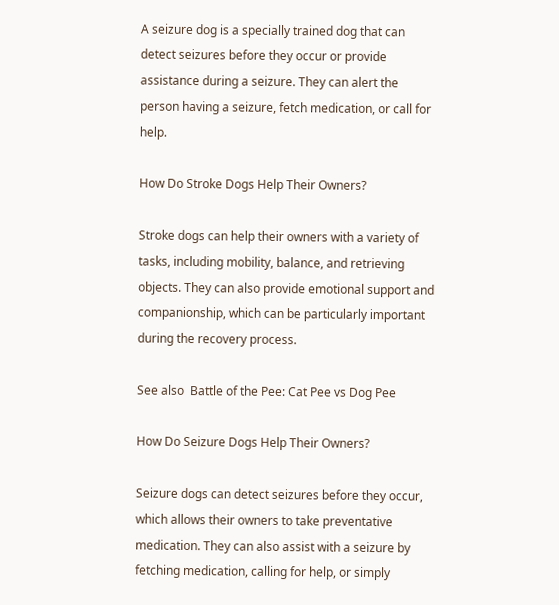A seizure dog is a specially trained dog that can detect seizures before they occur or provide assistance during a seizure. They can alert the person having a seizure, fetch medication, or call for help.

How Do Stroke Dogs Help Their Owners?

Stroke dogs can help their owners with a variety of tasks, including mobility, balance, and retrieving objects. They can also provide emotional support and companionship, which can be particularly important during the recovery process.

See also  Battle of the Pee: Cat Pee vs Dog Pee

How Do Seizure Dogs Help Their Owners?

Seizure dogs can detect seizures before they occur, which allows their owners to take preventative medication. They can also assist with a seizure by fetching medication, calling for help, or simply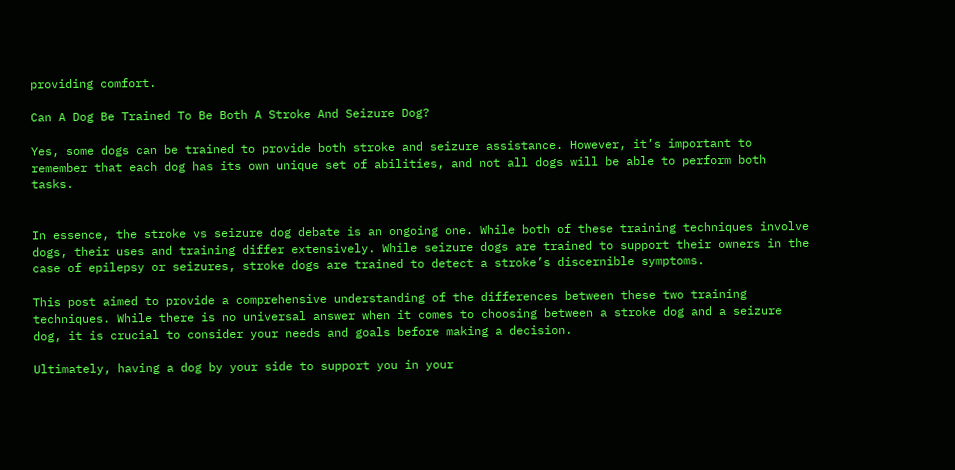providing comfort.

Can A Dog Be Trained To Be Both A Stroke And Seizure Dog?

Yes, some dogs can be trained to provide both stroke and seizure assistance. However, it’s important to remember that each dog has its own unique set of abilities, and not all dogs will be able to perform both tasks.


In essence, the stroke vs seizure dog debate is an ongoing one. While both of these training techniques involve dogs, their uses and training differ extensively. While seizure dogs are trained to support their owners in the case of epilepsy or seizures, stroke dogs are trained to detect a stroke’s discernible symptoms.

This post aimed to provide a comprehensive understanding of the differences between these two training techniques. While there is no universal answer when it comes to choosing between a stroke dog and a seizure dog, it is crucial to consider your needs and goals before making a decision.

Ultimately, having a dog by your side to support you in your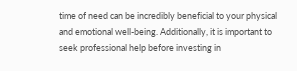time of need can be incredibly beneficial to your physical and emotional well-being. Additionally, it is important to seek professional help before investing in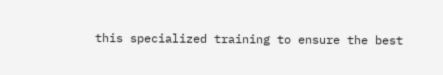this specialized training to ensure the best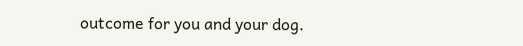outcome for you and your dog.